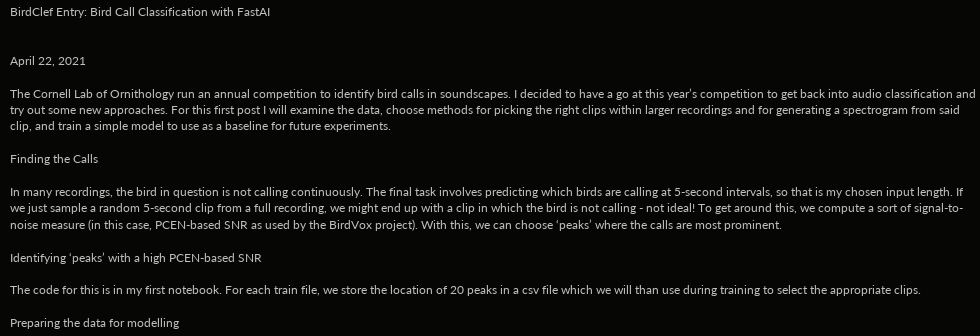BirdClef Entry: Bird Call Classification with FastAI


April 22, 2021

The Cornell Lab of Ornithology run an annual competition to identify bird calls in soundscapes. I decided to have a go at this year’s competition to get back into audio classification and try out some new approaches. For this first post I will examine the data, choose methods for picking the right clips within larger recordings and for generating a spectrogram from said clip, and train a simple model to use as a baseline for future experiments.

Finding the Calls

In many recordings, the bird in question is not calling continuously. The final task involves predicting which birds are calling at 5-second intervals, so that is my chosen input length. If we just sample a random 5-second clip from a full recording, we might end up with a clip in which the bird is not calling - not ideal! To get around this, we compute a sort of signal-to-noise measure (in this case, PCEN-based SNR as used by the BirdVox project). With this, we can choose ‘peaks’ where the calls are most prominent.

Identifying ‘peaks’ with a high PCEN-based SNR

The code for this is in my first notebook. For each train file, we store the location of 20 peaks in a csv file which we will than use during training to select the appropriate clips.

Preparing the data for modelling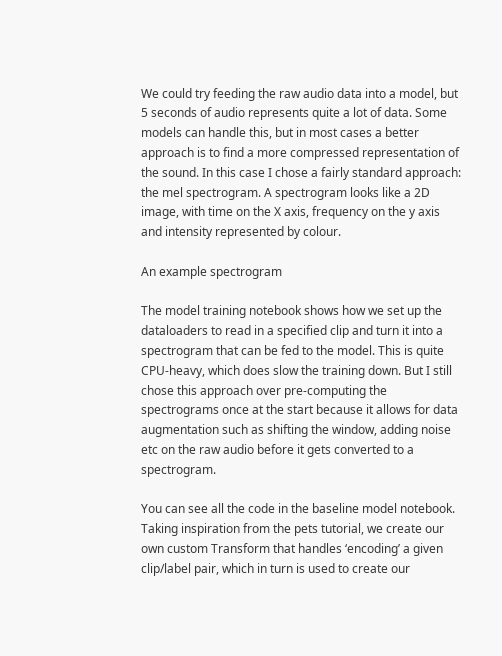We could try feeding the raw audio data into a model, but 5 seconds of audio represents quite a lot of data. Some models can handle this, but in most cases a better approach is to find a more compressed representation of the sound. In this case I chose a fairly standard approach: the mel spectrogram. A spectrogram looks like a 2D image, with time on the X axis, frequency on the y axis and intensity represented by colour.

An example spectrogram

The model training notebook shows how we set up the dataloaders to read in a specified clip and turn it into a spectrogram that can be fed to the model. This is quite CPU-heavy, which does slow the training down. But I still chose this approach over pre-computing the spectrograms once at the start because it allows for data augmentation such as shifting the window, adding noise etc on the raw audio before it gets converted to a spectrogram.

You can see all the code in the baseline model notebook. Taking inspiration from the pets tutorial, we create our own custom Transform that handles ‘encoding’ a given clip/label pair, which in turn is used to create our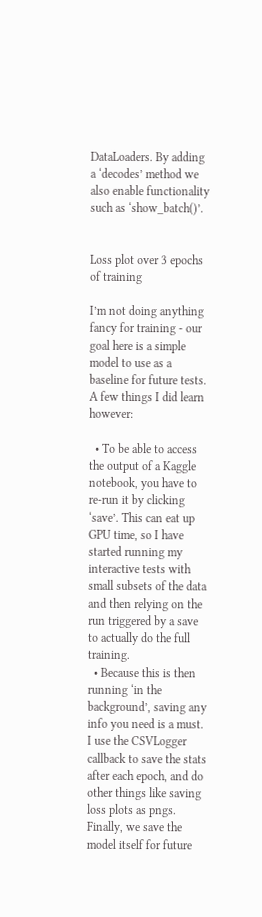DataLoaders. By adding a ‘decodes’ method we also enable functionality such as ‘show_batch()’.


Loss plot over 3 epochs of training

I’m not doing anything fancy for training - our goal here is a simple model to use as a baseline for future tests. A few things I did learn however:

  • To be able to access the output of a Kaggle notebook, you have to re-run it by clicking ‘save’. This can eat up GPU time, so I have started running my interactive tests with small subsets of the data and then relying on the run triggered by a save to actually do the full training.
  • Because this is then running ‘in the background’, saving any info you need is a must. I use the CSVLogger callback to save the stats after each epoch, and do other things like saving loss plots as pngs. Finally, we save the model itself for future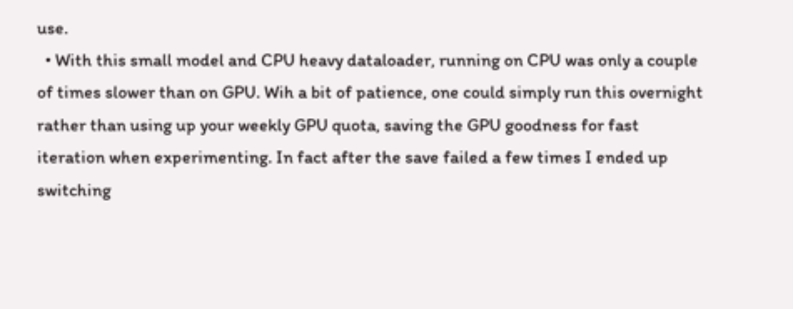use.
  • With this small model and CPU heavy dataloader, running on CPU was only a couple of times slower than on GPU. Wih a bit of patience, one could simply run this overnight rather than using up your weekly GPU quota, saving the GPU goodness for fast iteration when experimenting. In fact after the save failed a few times I ended up switching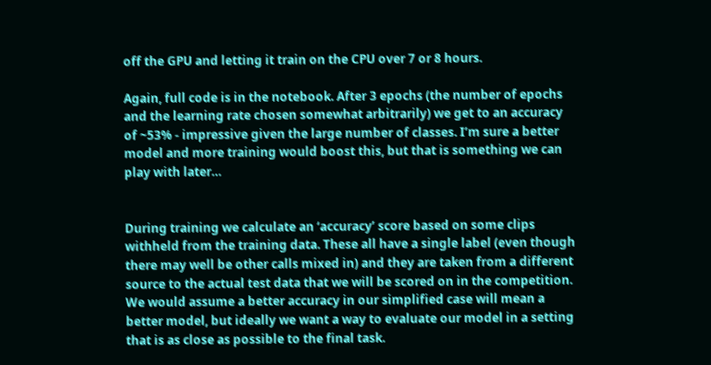off the GPU and letting it train on the CPU over 7 or 8 hours.

Again, full code is in the notebook. After 3 epochs (the number of epochs and the learning rate chosen somewhat arbitrarily) we get to an accuracy of ~53% - impressive given the large number of classes. I’m sure a better model and more training would boost this, but that is something we can play with later…


During training we calculate an ‘accuracy’ score based on some clips withheld from the training data. These all have a single label (even though there may well be other calls mixed in) and they are taken from a different source to the actual test data that we will be scored on in the competition. We would assume a better accuracy in our simplified case will mean a better model, but ideally we want a way to evaluate our model in a setting that is as close as possible to the final task.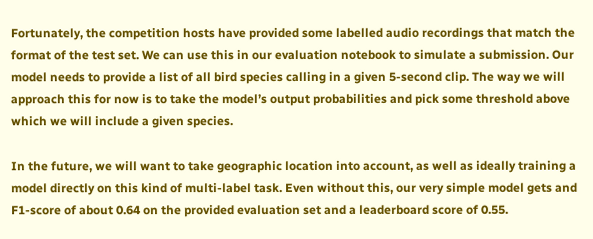Fortunately, the competition hosts have provided some labelled audio recordings that match the format of the test set. We can use this in our evaluation notebook to simulate a submission. Our model needs to provide a list of all bird species calling in a given 5-second clip. The way we will approach this for now is to take the model’s output probabilities and pick some threshold above which we will include a given species.

In the future, we will want to take geographic location into account, as well as ideally training a model directly on this kind of multi-label task. Even without this, our very simple model gets and F1-score of about 0.64 on the provided evaluation set and a leaderboard score of 0.55.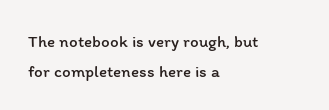The notebook is very rough, but for completeness here is a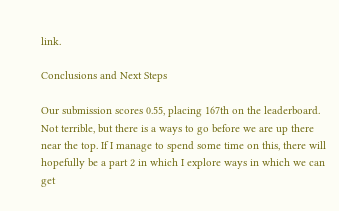link.

Conclusions and Next Steps

Our submission scores 0.55, placing 167th on the leaderboard. Not terrible, but there is a ways to go before we are up there near the top. If I manage to spend some time on this, there will hopefully be a part 2 in which I explore ways in which we can get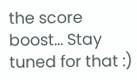the score boost… Stay tuned for that :)